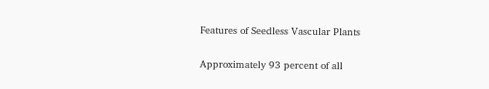Features of Seedless Vascular Plants

Approximately 93 percent of all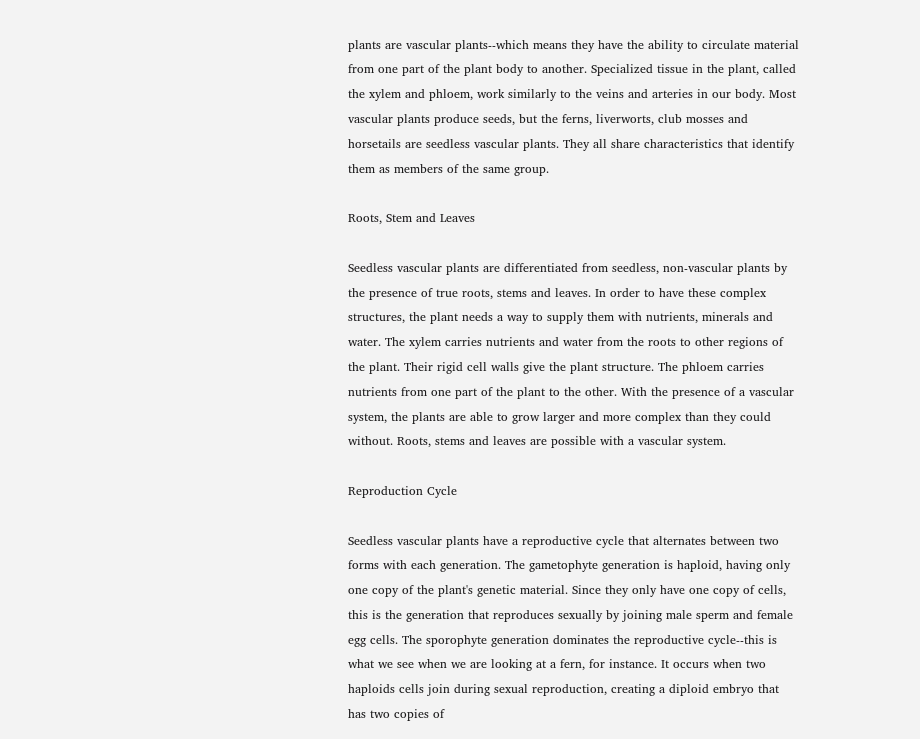plants are vascular plants--which means they have the ability to circulate material from one part of the plant body to another. Specialized tissue in the plant, called the xylem and phloem, work similarly to the veins and arteries in our body. Most vascular plants produce seeds, but the ferns, liverworts, club mosses and horsetails are seedless vascular plants. They all share characteristics that identify them as members of the same group.

Roots, Stem and Leaves

Seedless vascular plants are differentiated from seedless, non-vascular plants by the presence of true roots, stems and leaves. In order to have these complex structures, the plant needs a way to supply them with nutrients, minerals and water. The xylem carries nutrients and water from the roots to other regions of the plant. Their rigid cell walls give the plant structure. The phloem carries nutrients from one part of the plant to the other. With the presence of a vascular system, the plants are able to grow larger and more complex than they could without. Roots, stems and leaves are possible with a vascular system.

Reproduction Cycle

Seedless vascular plants have a reproductive cycle that alternates between two forms with each generation. The gametophyte generation is haploid, having only one copy of the plant's genetic material. Since they only have one copy of cells, this is the generation that reproduces sexually by joining male sperm and female egg cells. The sporophyte generation dominates the reproductive cycle--this is what we see when we are looking at a fern, for instance. It occurs when two haploids cells join during sexual reproduction, creating a diploid embryo that has two copies of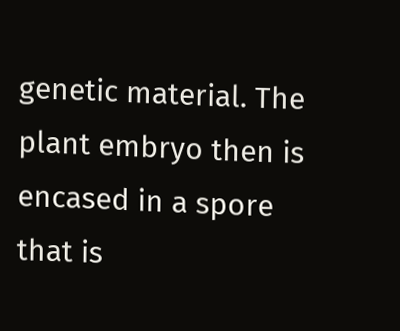genetic material. The plant embryo then is encased in a spore that is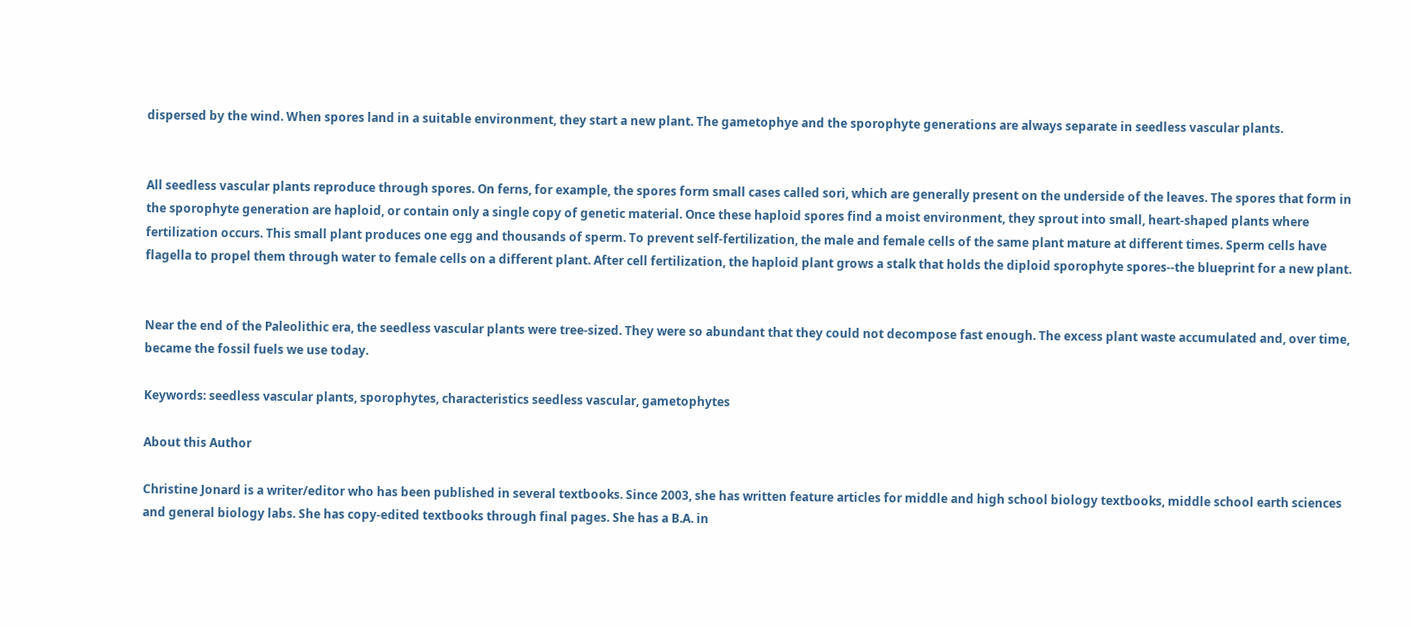dispersed by the wind. When spores land in a suitable environment, they start a new plant. The gametophye and the sporophyte generations are always separate in seedless vascular plants.


All seedless vascular plants reproduce through spores. On ferns, for example, the spores form small cases called sori, which are generally present on the underside of the leaves. The spores that form in the sporophyte generation are haploid, or contain only a single copy of genetic material. Once these haploid spores find a moist environment, they sprout into small, heart-shaped plants where fertilization occurs. This small plant produces one egg and thousands of sperm. To prevent self-fertilization, the male and female cells of the same plant mature at different times. Sperm cells have flagella to propel them through water to female cells on a different plant. After cell fertilization, the haploid plant grows a stalk that holds the diploid sporophyte spores--the blueprint for a new plant.


Near the end of the Paleolithic era, the seedless vascular plants were tree-sized. They were so abundant that they could not decompose fast enough. The excess plant waste accumulated and, over time, became the fossil fuels we use today.

Keywords: seedless vascular plants, sporophytes, characteristics seedless vascular, gametophytes

About this Author

Christine Jonard is a writer/editor who has been published in several textbooks. Since 2003, she has written feature articles for middle and high school biology textbooks, middle school earth sciences and general biology labs. She has copy-edited textbooks through final pages. She has a B.A. in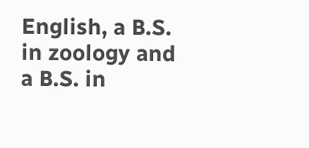English, a B.S. in zoology and a B.S. in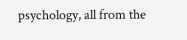psychology, all from the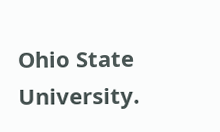Ohio State University.